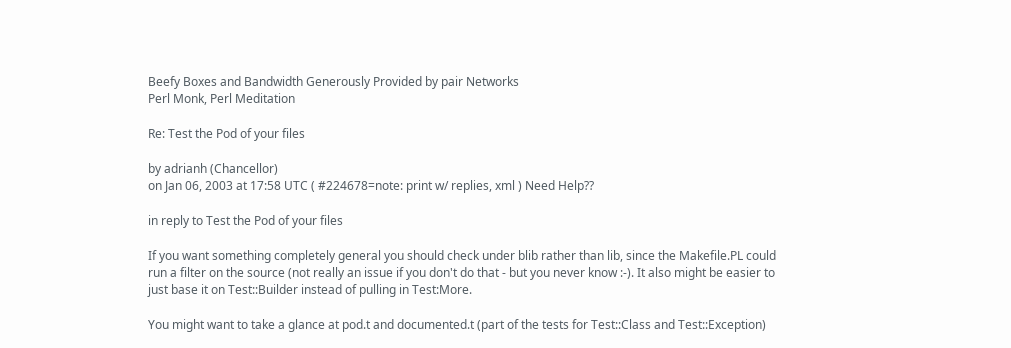Beefy Boxes and Bandwidth Generously Provided by pair Networks
Perl Monk, Perl Meditation

Re: Test the Pod of your files

by adrianh (Chancellor)
on Jan 06, 2003 at 17:58 UTC ( #224678=note: print w/ replies, xml ) Need Help??

in reply to Test the Pod of your files

If you want something completely general you should check under blib rather than lib, since the Makefile.PL could run a filter on the source (not really an issue if you don't do that - but you never know :-). It also might be easier to just base it on Test::Builder instead of pulling in Test:More.

You might want to take a glance at pod.t and documented.t (part of the tests for Test::Class and Test::Exception)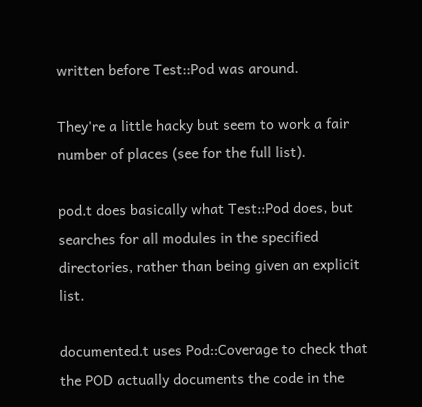written before Test::Pod was around.

They're a little hacky but seem to work a fair number of places (see for the full list).

pod.t does basically what Test::Pod does, but searches for all modules in the specified directories, rather than being given an explicit list.

documented.t uses Pod::Coverage to check that the POD actually documents the code in the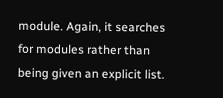module. Again, it searches for modules rather than being given an explicit list.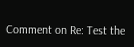Comment on Re: Test the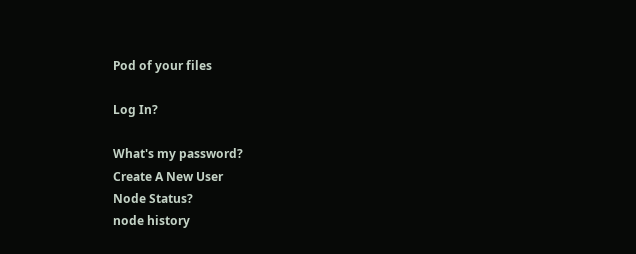Pod of your files

Log In?

What's my password?
Create A New User
Node Status?
node history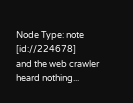Node Type: note [id://224678]
and the web crawler heard nothing...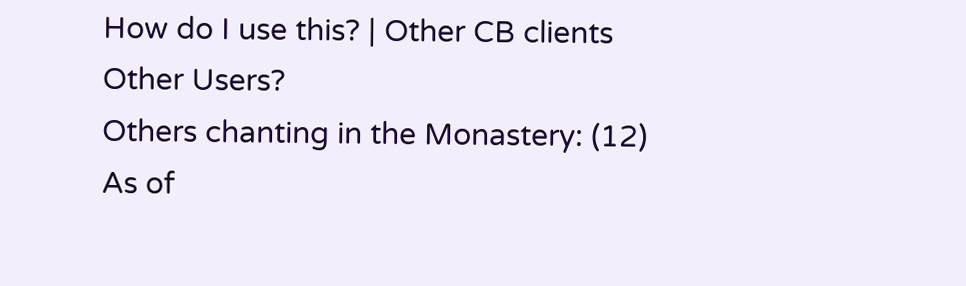How do I use this? | Other CB clients
Other Users?
Others chanting in the Monastery: (12)
As of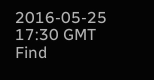2016-05-25 17:30 GMT
Find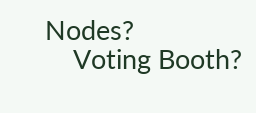Nodes?
    Voting Booth?